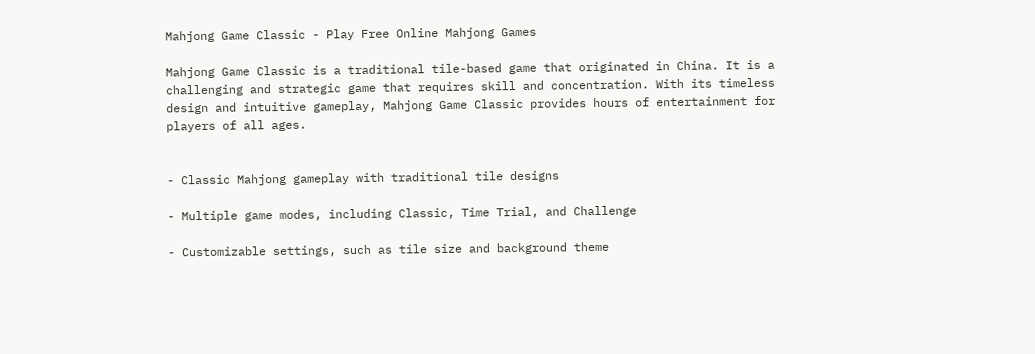Mahjong Game Classic - Play Free Online Mahjong Games

Mahjong Game Classic is a traditional tile-based game that originated in China. It is a challenging and strategic game that requires skill and concentration. With its timeless design and intuitive gameplay, Mahjong Game Classic provides hours of entertainment for players of all ages.


- Classic Mahjong gameplay with traditional tile designs

- Multiple game modes, including Classic, Time Trial, and Challenge

- Customizable settings, such as tile size and background theme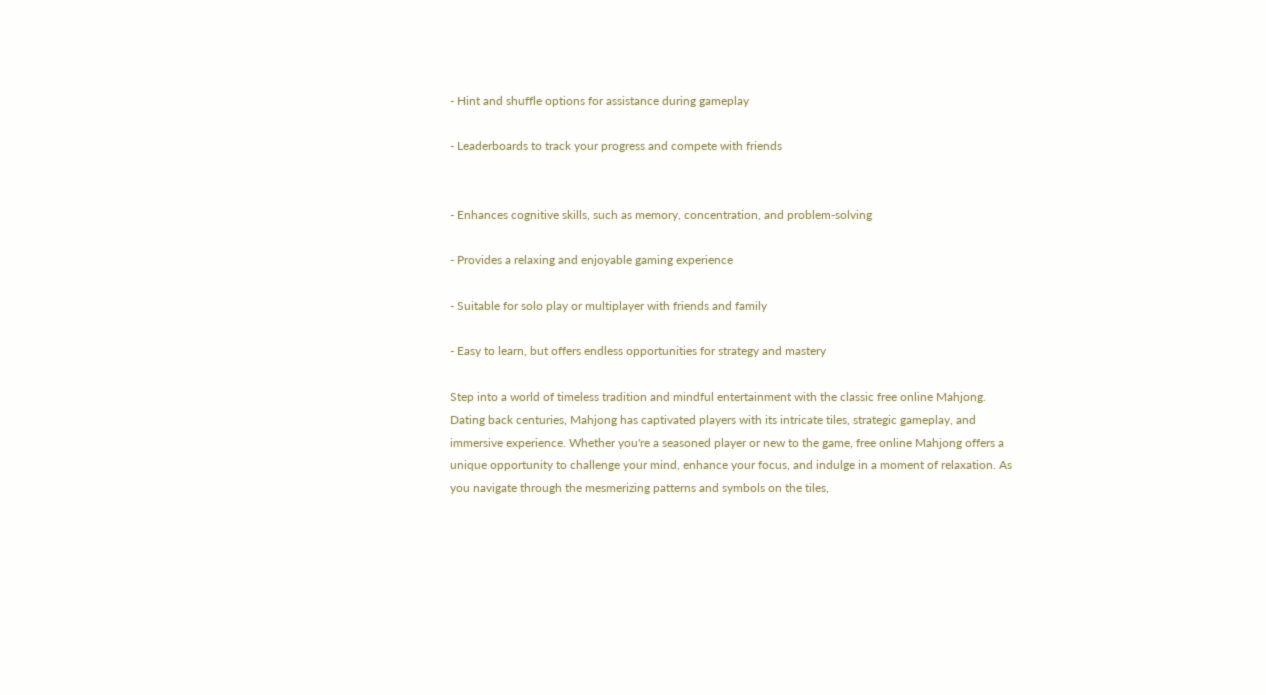- Hint and shuffle options for assistance during gameplay

- Leaderboards to track your progress and compete with friends


- Enhances cognitive skills, such as memory, concentration, and problem-solving

- Provides a relaxing and enjoyable gaming experience

- Suitable for solo play or multiplayer with friends and family

- Easy to learn, but offers endless opportunities for strategy and mastery

Step into a world of timeless tradition and mindful entertainment with the classic free online Mahjong. Dating back centuries, Mahjong has captivated players with its intricate tiles, strategic gameplay, and immersive experience. Whether you're a seasoned player or new to the game, free online Mahjong offers a unique opportunity to challenge your mind, enhance your focus, and indulge in a moment of relaxation. As you navigate through the mesmerizing patterns and symbols on the tiles,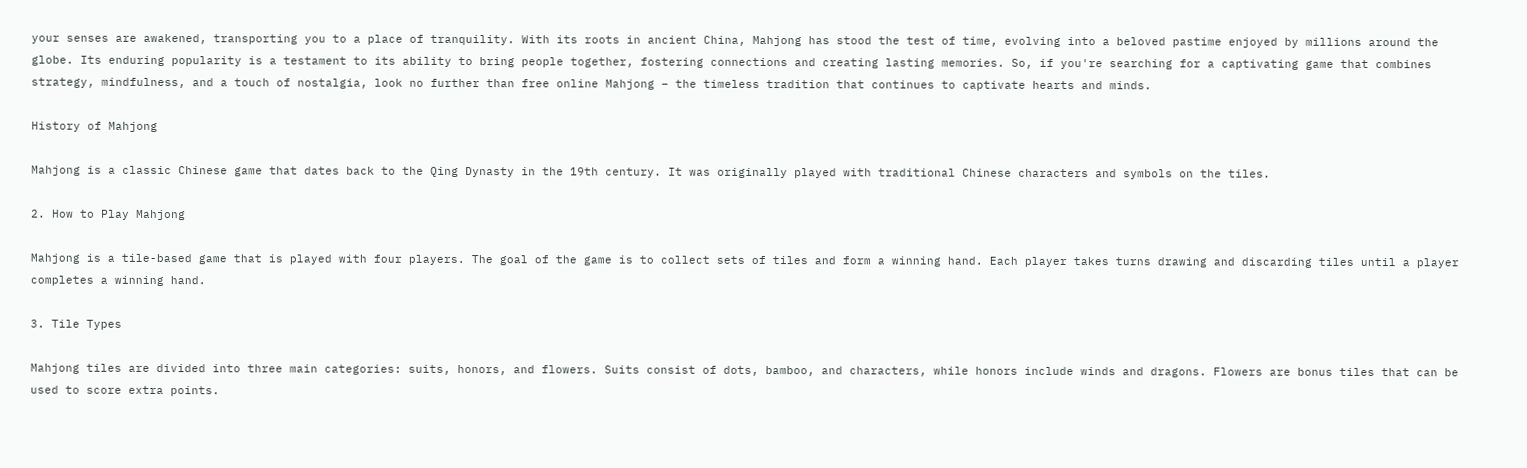your senses are awakened, transporting you to a place of tranquility. With its roots in ancient China, Mahjong has stood the test of time, evolving into a beloved pastime enjoyed by millions around the globe. Its enduring popularity is a testament to its ability to bring people together, fostering connections and creating lasting memories. So, if you're searching for a captivating game that combines strategy, mindfulness, and a touch of nostalgia, look no further than free online Mahjong – the timeless tradition that continues to captivate hearts and minds.

History of Mahjong

Mahjong is a classic Chinese game that dates back to the Qing Dynasty in the 19th century. It was originally played with traditional Chinese characters and symbols on the tiles.

2. How to Play Mahjong

Mahjong is a tile-based game that is played with four players. The goal of the game is to collect sets of tiles and form a winning hand. Each player takes turns drawing and discarding tiles until a player completes a winning hand.

3. Tile Types

Mahjong tiles are divided into three main categories: suits, honors, and flowers. Suits consist of dots, bamboo, and characters, while honors include winds and dragons. Flowers are bonus tiles that can be used to score extra points.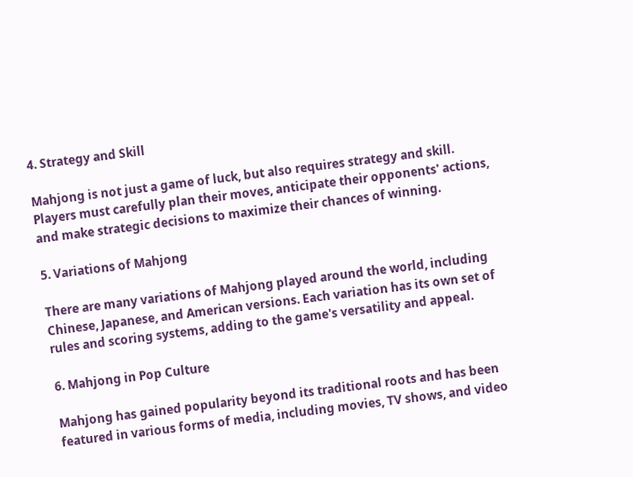4. Strategy and Skill

Mahjong is not just a game of luck, but also requires strategy and skill. Players must carefully plan their moves, anticipate their opponents' actions, and make strategic decisions to maximize their chances of winning.

5. Variations of Mahjong

There are many variations of Mahjong played around the world, including Chinese, Japanese, and American versions. Each variation has its own set of rules and scoring systems, adding to the game's versatility and appeal.

6. Mahjong in Pop Culture

Mahjong has gained popularity beyond its traditional roots and has been featured in various forms of media, including movies, TV shows, and video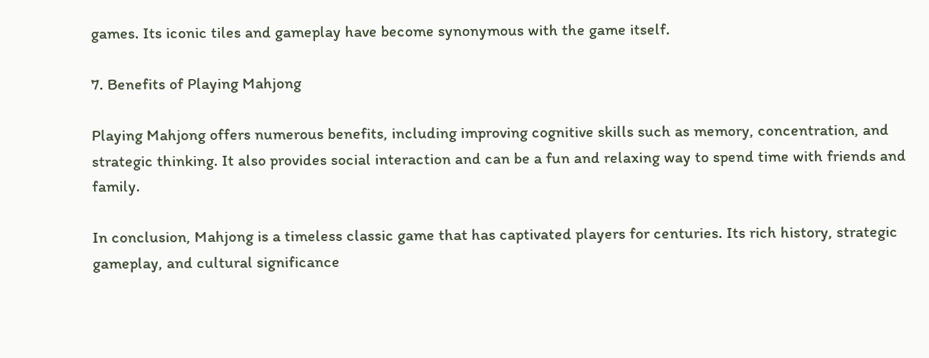games. Its iconic tiles and gameplay have become synonymous with the game itself.

7. Benefits of Playing Mahjong

Playing Mahjong offers numerous benefits, including improving cognitive skills such as memory, concentration, and strategic thinking. It also provides social interaction and can be a fun and relaxing way to spend time with friends and family.

In conclusion, Mahjong is a timeless classic game that has captivated players for centuries. Its rich history, strategic gameplay, and cultural significance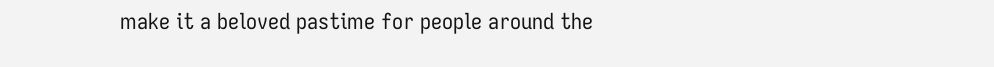make it a beloved pastime for people around the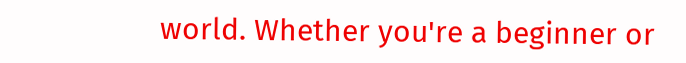world. Whether you're a beginner or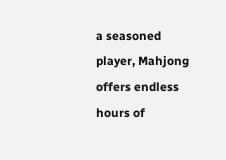a seasoned player, Mahjong offers endless hours of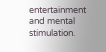entertainment and mental stimulation.